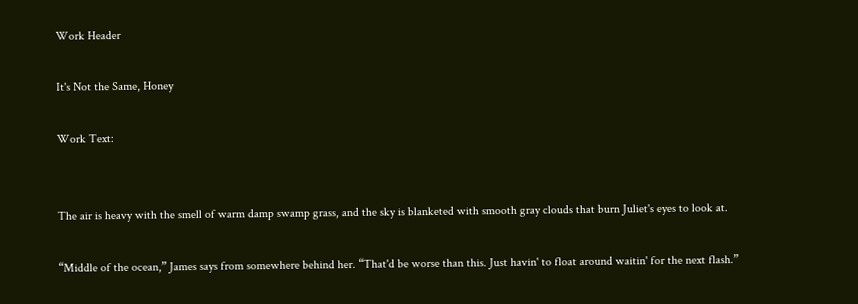Work Header

It's Not the Same, Honey

Work Text:


The air is heavy with the smell of warm damp swamp grass, and the sky is blanketed with smooth gray clouds that burn Juliet's eyes to look at.

“Middle of the ocean,” James says from somewhere behind her. “That'd be worse than this. Just havin' to float around waitin' for the next flash.”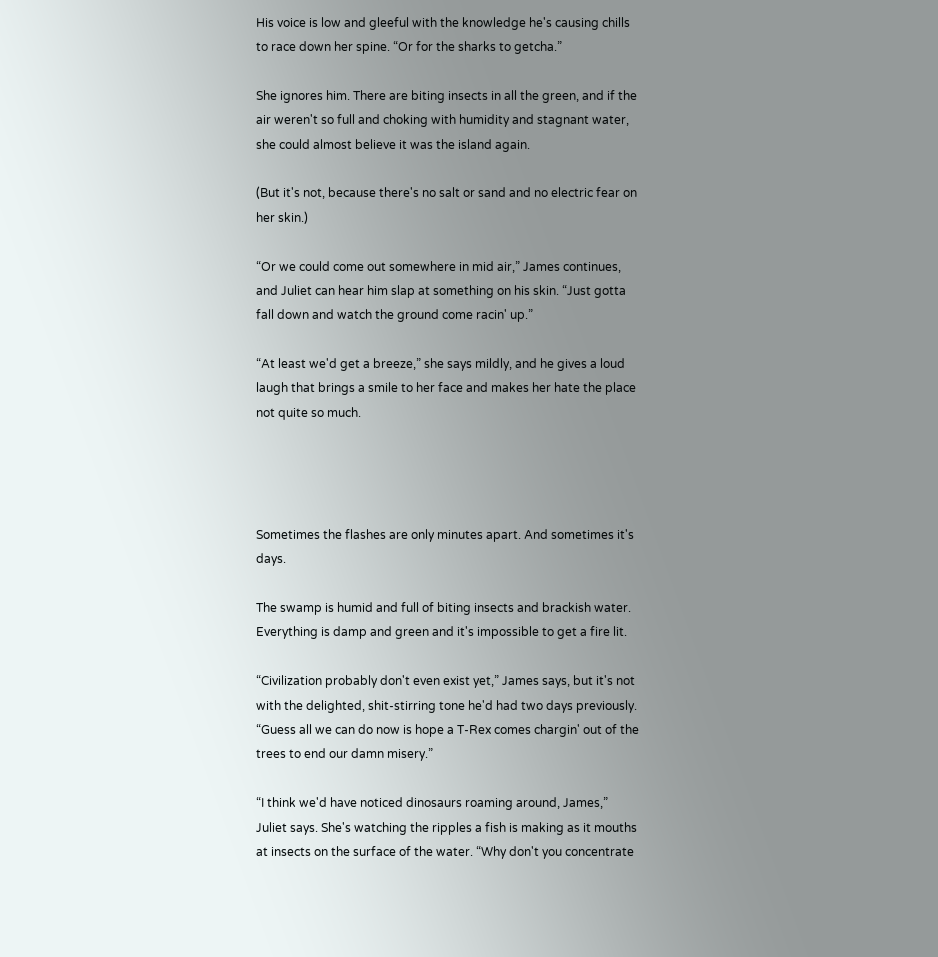His voice is low and gleeful with the knowledge he's causing chills to race down her spine. “Or for the sharks to getcha.”

She ignores him. There are biting insects in all the green, and if the air weren't so full and choking with humidity and stagnant water, she could almost believe it was the island again.

(But it's not, because there's no salt or sand and no electric fear on her skin.)

“Or we could come out somewhere in mid air,” James continues, and Juliet can hear him slap at something on his skin. “Just gotta fall down and watch the ground come racin' up.”

“At least we'd get a breeze,” she says mildly, and he gives a loud laugh that brings a smile to her face and makes her hate the place not quite so much.




Sometimes the flashes are only minutes apart. And sometimes it's days.

The swamp is humid and full of biting insects and brackish water. Everything is damp and green and it's impossible to get a fire lit.

“Civilization probably don't even exist yet,” James says, but it's not with the delighted, shit-stirring tone he'd had two days previously. “Guess all we can do now is hope a T-Rex comes chargin' out of the trees to end our damn misery.”

“I think we'd have noticed dinosaurs roaming around, James,” Juliet says. She's watching the ripples a fish is making as it mouths at insects on the surface of the water. “Why don't you concentrate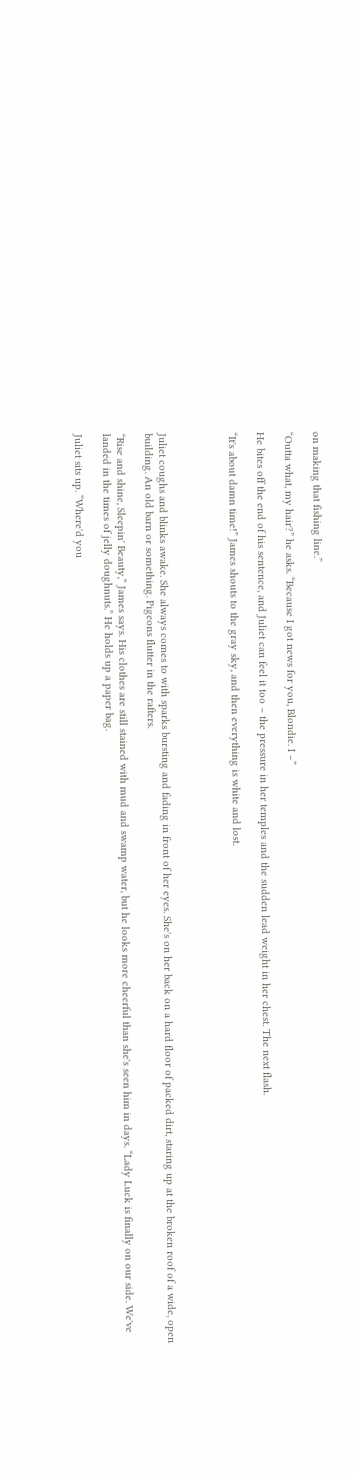on making that fishing line.”

“Outta what, my hair?” he asks. “Because I got news for you, Blondie. I –”

He bites off the end of his sentence, and Juliet can feel it too – the pressure in her temples and the sudden lead weight in her chest. The next flash.

“It's about damn time!” James shouts to the gray sky, and then everything is white and lost.




Juliet coughs and blinks awake. She always comes to with sparks bursting and fading in front of her eyes. She's on her back on a hard floor of packed dirt, staring up at the broken roof of a wide, open building. An old barn or something. Pigeons flutter in the rafters.

“Rise and shine, Sleepin' Beauty,” James says. His clothes are still stained with mud and swamp water, but he looks more cheerful than she's seen him in days. “Lady Luck is finally on our side. We've landed in the times of jelly doughnuts.” He holds up a paper bag.

Juliet sits up. “Where'd you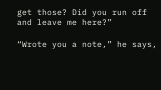get those? Did you run off and leave me here?”

“Wrote you a note,” he says,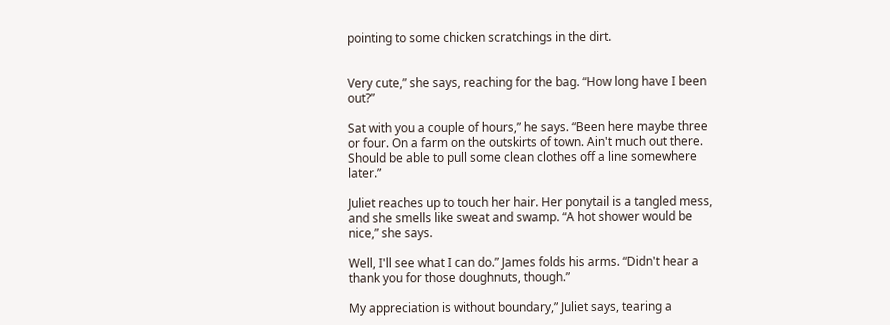pointing to some chicken scratchings in the dirt.


Very cute,” she says, reaching for the bag. “How long have I been out?”

Sat with you a couple of hours,” he says. “Been here maybe three or four. On a farm on the outskirts of town. Ain't much out there. Should be able to pull some clean clothes off a line somewhere later.”

Juliet reaches up to touch her hair. Her ponytail is a tangled mess, and she smells like sweat and swamp. “A hot shower would be nice,” she says.

Well, I'll see what I can do.” James folds his arms. “Didn't hear a thank you for those doughnuts, though.”

My appreciation is without boundary,” Juliet says, tearing a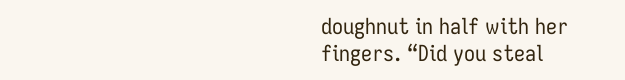doughnut in half with her fingers. “Did you steal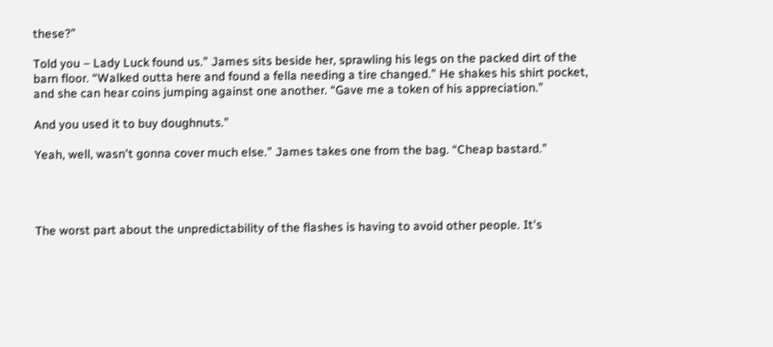these?”

Told you – Lady Luck found us.” James sits beside her, sprawling his legs on the packed dirt of the barn floor. “Walked outta here and found a fella needing a tire changed.” He shakes his shirt pocket, and she can hear coins jumping against one another. “Gave me a token of his appreciation.”

And you used it to buy doughnuts.”

Yeah, well, wasn't gonna cover much else.” James takes one from the bag. “Cheap bastard.”




The worst part about the unpredictability of the flashes is having to avoid other people. It's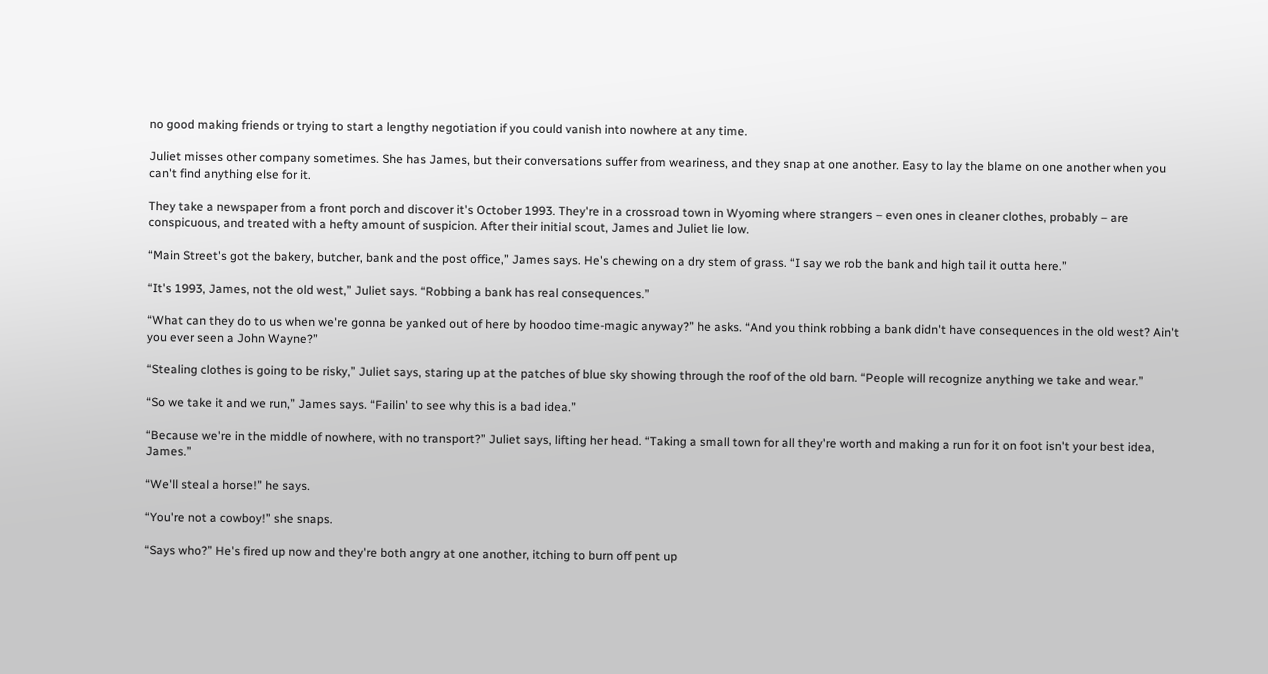no good making friends or trying to start a lengthy negotiation if you could vanish into nowhere at any time.

Juliet misses other company sometimes. She has James, but their conversations suffer from weariness, and they snap at one another. Easy to lay the blame on one another when you can't find anything else for it.

They take a newspaper from a front porch and discover it's October 1993. They're in a crossroad town in Wyoming where strangers – even ones in cleaner clothes, probably – are conspicuous, and treated with a hefty amount of suspicion. After their initial scout, James and Juliet lie low.

“Main Street's got the bakery, butcher, bank and the post office,” James says. He's chewing on a dry stem of grass. “I say we rob the bank and high tail it outta here.”

“It's 1993, James, not the old west,” Juliet says. “Robbing a bank has real consequences.”

“What can they do to us when we're gonna be yanked out of here by hoodoo time-magic anyway?” he asks. “And you think robbing a bank didn't have consequences in the old west? Ain't you ever seen a John Wayne?”

“Stealing clothes is going to be risky,” Juliet says, staring up at the patches of blue sky showing through the roof of the old barn. “People will recognize anything we take and wear.”

“So we take it and we run,” James says. “Failin' to see why this is a bad idea.”

“Because we're in the middle of nowhere, with no transport?” Juliet says, lifting her head. “Taking a small town for all they're worth and making a run for it on foot isn't your best idea, James.”

“We'll steal a horse!” he says.

“You're not a cowboy!” she snaps.

“Says who?” He's fired up now and they're both angry at one another, itching to burn off pent up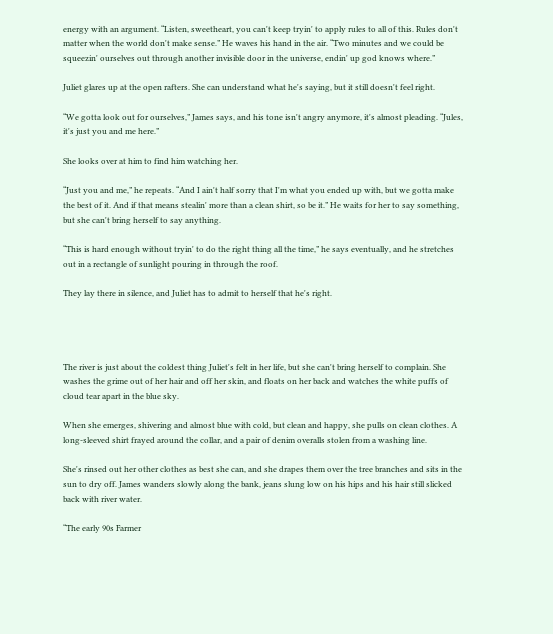energy with an argument. “Listen, sweetheart, you can't keep tryin' to apply rules to all of this. Rules don't matter when the world don't make sense.” He waves his hand in the air. “Two minutes and we could be squeezin' ourselves out through another invisible door in the universe, endin' up god knows where.”

Juliet glares up at the open rafters. She can understand what he's saying, but it still doesn't feel right.

“We gotta look out for ourselves,” James says, and his tone isn't angry anymore, it's almost pleading. “Jules, it's just you and me here.”

She looks over at him to find him watching her.

“Just you and me,” he repeats. “And I ain't half sorry that I'm what you ended up with, but we gotta make the best of it. And if that means stealin' more than a clean shirt, so be it.” He waits for her to say something, but she can't bring herself to say anything.

“This is hard enough without tryin' to do the right thing all the time,” he says eventually, and he stretches out in a rectangle of sunlight pouring in through the roof.

They lay there in silence, and Juliet has to admit to herself that he's right.




The river is just about the coldest thing Juliet's felt in her life, but she can't bring herself to complain. She washes the grime out of her hair and off her skin, and floats on her back and watches the white puffs of cloud tear apart in the blue sky.

When she emerges, shivering and almost blue with cold, but clean and happy, she pulls on clean clothes. A long-sleeved shirt frayed around the collar, and a pair of denim overalls stolen from a washing line.

She's rinsed out her other clothes as best she can, and she drapes them over the tree branches and sits in the sun to dry off. James wanders slowly along the bank, jeans slung low on his hips and his hair still slicked back with river water.

“The early 90s Farmer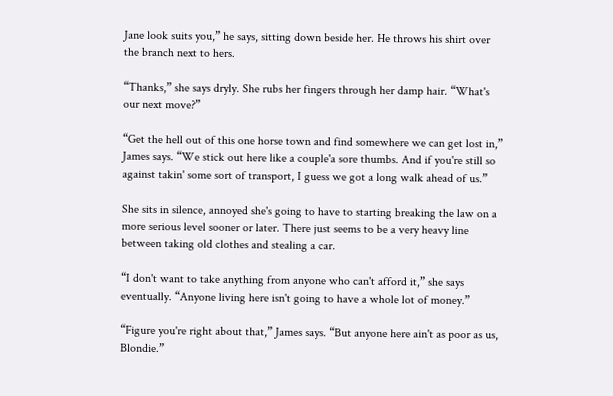Jane look suits you,” he says, sitting down beside her. He throws his shirt over the branch next to hers.

“Thanks,” she says dryly. She rubs her fingers through her damp hair. “What's our next move?”

“Get the hell out of this one horse town and find somewhere we can get lost in,” James says. “We stick out here like a couple'a sore thumbs. And if you're still so against takin' some sort of transport, I guess we got a long walk ahead of us.”

She sits in silence, annoyed she's going to have to starting breaking the law on a more serious level sooner or later. There just seems to be a very heavy line between taking old clothes and stealing a car.

“I don't want to take anything from anyone who can't afford it,” she says eventually. “Anyone living here isn't going to have a whole lot of money.”

“Figure you're right about that,” James says. “But anyone here ain't as poor as us, Blondie.”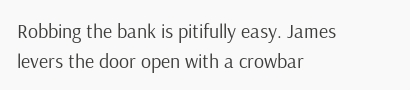Robbing the bank is pitifully easy. James levers the door open with a crowbar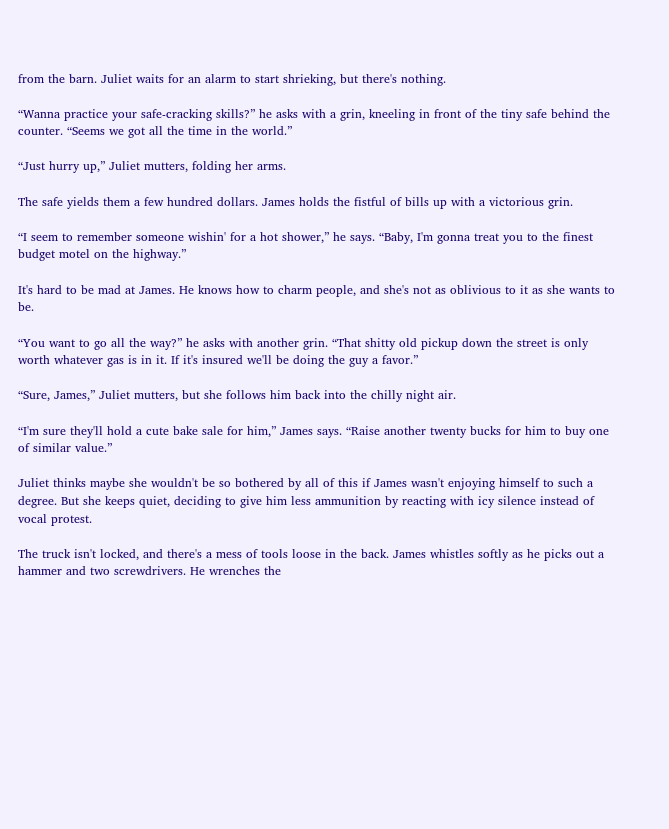from the barn. Juliet waits for an alarm to start shrieking, but there's nothing.

“Wanna practice your safe-cracking skills?” he asks with a grin, kneeling in front of the tiny safe behind the counter. “Seems we got all the time in the world.”

“Just hurry up,” Juliet mutters, folding her arms.

The safe yields them a few hundred dollars. James holds the fistful of bills up with a victorious grin.

“I seem to remember someone wishin' for a hot shower,” he says. “Baby, I'm gonna treat you to the finest budget motel on the highway.”

It's hard to be mad at James. He knows how to charm people, and she's not as oblivious to it as she wants to be.

“You want to go all the way?” he asks with another grin. “That shitty old pickup down the street is only worth whatever gas is in it. If it's insured we'll be doing the guy a favor.”

“Sure, James,” Juliet mutters, but she follows him back into the chilly night air.

“I'm sure they'll hold a cute bake sale for him,” James says. “Raise another twenty bucks for him to buy one of similar value.”

Juliet thinks maybe she wouldn't be so bothered by all of this if James wasn't enjoying himself to such a degree. But she keeps quiet, deciding to give him less ammunition by reacting with icy silence instead of vocal protest.

The truck isn't locked, and there's a mess of tools loose in the back. James whistles softly as he picks out a hammer and two screwdrivers. He wrenches the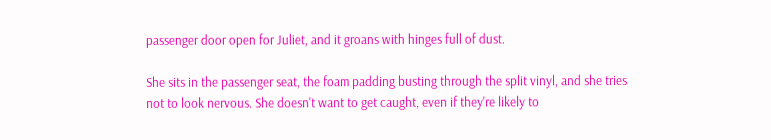passenger door open for Juliet, and it groans with hinges full of dust.

She sits in the passenger seat, the foam padding busting through the split vinyl, and she tries not to look nervous. She doesn't want to get caught, even if they're likely to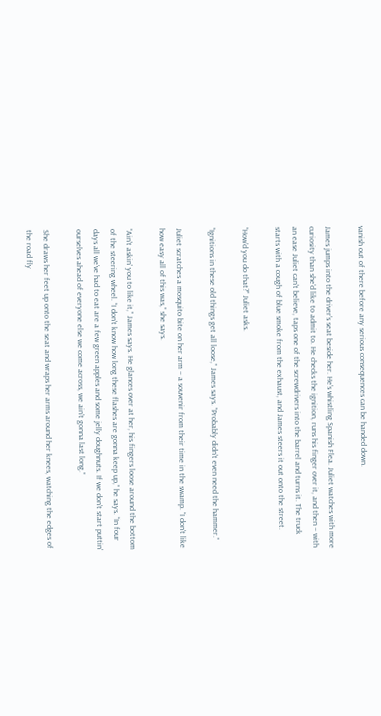vanish out of there before any serious consequences can be handed down.

James jumps into the driver's seat beside her. He's whistling Spanish Flea. Juliet watches with more curiosity than she'd like to admit to. He checks the ignition, runs his finger over it, and then – with an ease Juliet can't believe, taps one of the screwdrivers into the barrel and turns it. The truck starts with a cough of blue smoke from the exhaust, and James steers it out onto the street.

“How'd you do that?” Juliet asks.

“Ignitions in these old things get all loose,” James says. “Probably didn't even need the hammer.”

Juliet scratches a mosquito bite on her arm – a souvenir from their time in the swamp. “I don't like how easy all of this was,” she says.

“Ain't askin' you to like it,” James says. He glances over at her, his fingers loose around the bottom of the steering wheel. “I don't know how long these flashes are gonna keep up,” he says. “In four days all we've had to eat are a few green apples and some jelly doughnuts. If we don't start puttin' ourselves ahead of everyone else we come across, we ain't gonna last long.”

She draws her feet up onto the seat and wraps her arms around her knees, watching the edges of the road fly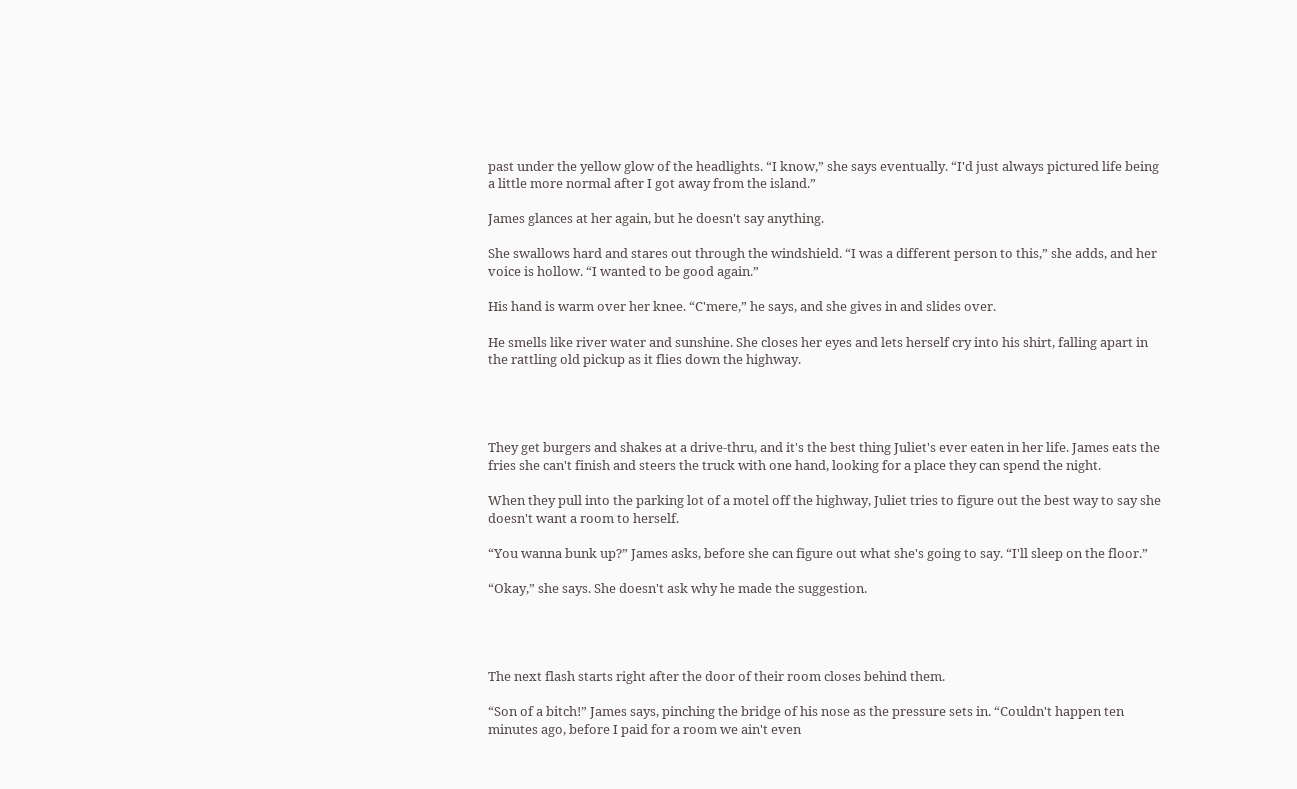past under the yellow glow of the headlights. “I know,” she says eventually. “I'd just always pictured life being a little more normal after I got away from the island.”

James glances at her again, but he doesn't say anything.

She swallows hard and stares out through the windshield. “I was a different person to this,” she adds, and her voice is hollow. “I wanted to be good again.”

His hand is warm over her knee. “C'mere,” he says, and she gives in and slides over.

He smells like river water and sunshine. She closes her eyes and lets herself cry into his shirt, falling apart in the rattling old pickup as it flies down the highway.




They get burgers and shakes at a drive-thru, and it's the best thing Juliet's ever eaten in her life. James eats the fries she can't finish and steers the truck with one hand, looking for a place they can spend the night.

When they pull into the parking lot of a motel off the highway, Juliet tries to figure out the best way to say she doesn't want a room to herself.

“You wanna bunk up?” James asks, before she can figure out what she's going to say. “I'll sleep on the floor.”

“Okay,” she says. She doesn't ask why he made the suggestion.




The next flash starts right after the door of their room closes behind them.

“Son of a bitch!” James says, pinching the bridge of his nose as the pressure sets in. “Couldn't happen ten minutes ago, before I paid for a room we ain't even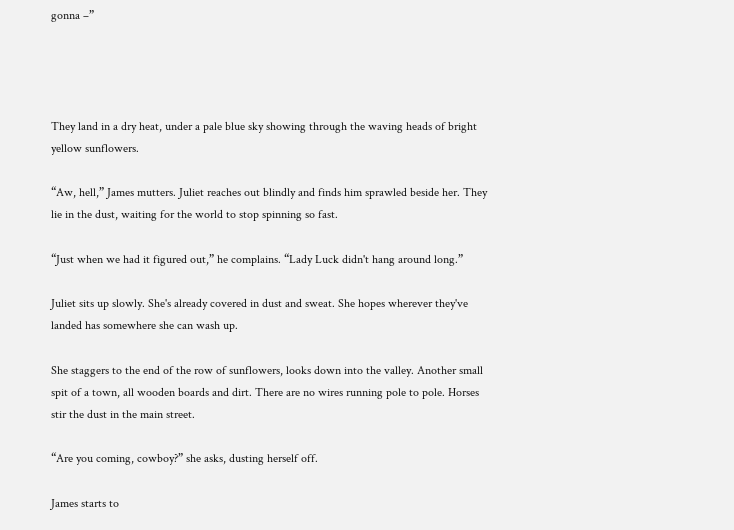gonna –”




They land in a dry heat, under a pale blue sky showing through the waving heads of bright yellow sunflowers.

“Aw, hell,” James mutters. Juliet reaches out blindly and finds him sprawled beside her. They lie in the dust, waiting for the world to stop spinning so fast.

“Just when we had it figured out,” he complains. “Lady Luck didn't hang around long.”

Juliet sits up slowly. She's already covered in dust and sweat. She hopes wherever they've landed has somewhere she can wash up.

She staggers to the end of the row of sunflowers, looks down into the valley. Another small spit of a town, all wooden boards and dirt. There are no wires running pole to pole. Horses stir the dust in the main street.

“Are you coming, cowboy?” she asks, dusting herself off.

James starts to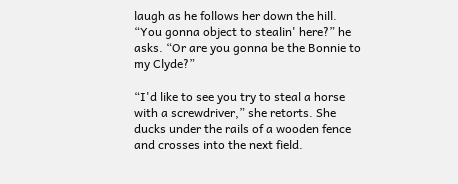laugh as he follows her down the hill. “You gonna object to stealin' here?” he asks. “Or are you gonna be the Bonnie to my Clyde?”

“I'd like to see you try to steal a horse with a screwdriver,” she retorts. She ducks under the rails of a wooden fence and crosses into the next field.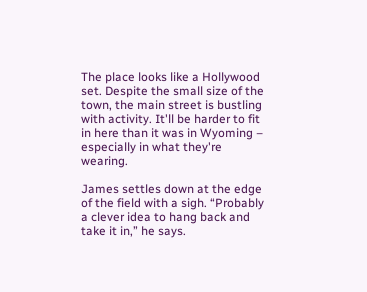The place looks like a Hollywood set. Despite the small size of the town, the main street is bustling with activity. It'll be harder to fit in here than it was in Wyoming – especially in what they're wearing.

James settles down at the edge of the field with a sigh. “Probably a clever idea to hang back and take it in,” he says.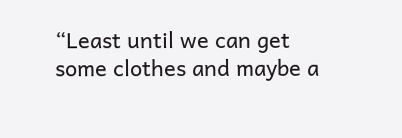“Least until we can get some clothes and maybe a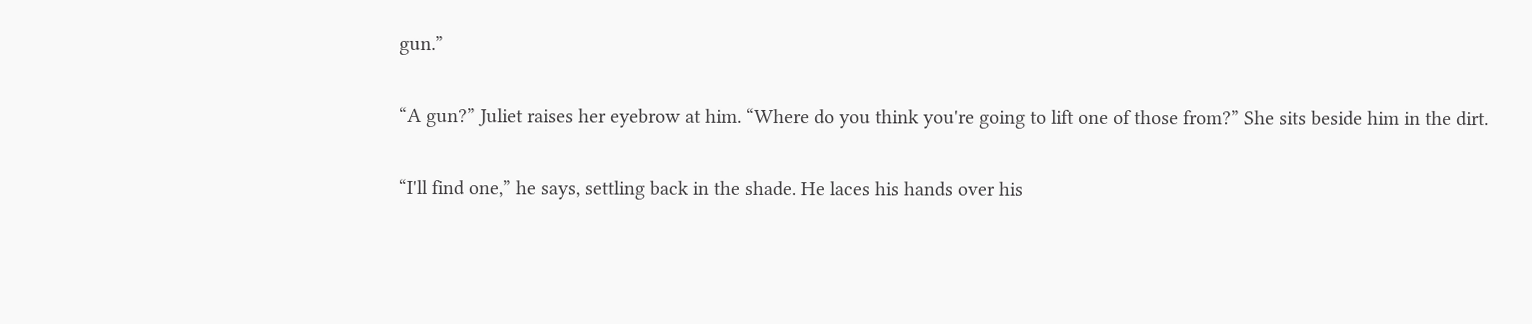gun.”

“A gun?” Juliet raises her eyebrow at him. “Where do you think you're going to lift one of those from?” She sits beside him in the dirt.

“I'll find one,” he says, settling back in the shade. He laces his hands over his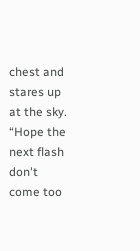chest and stares up at the sky. “Hope the next flash don't come too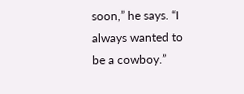soon,” he says. “I always wanted to be a cowboy.”